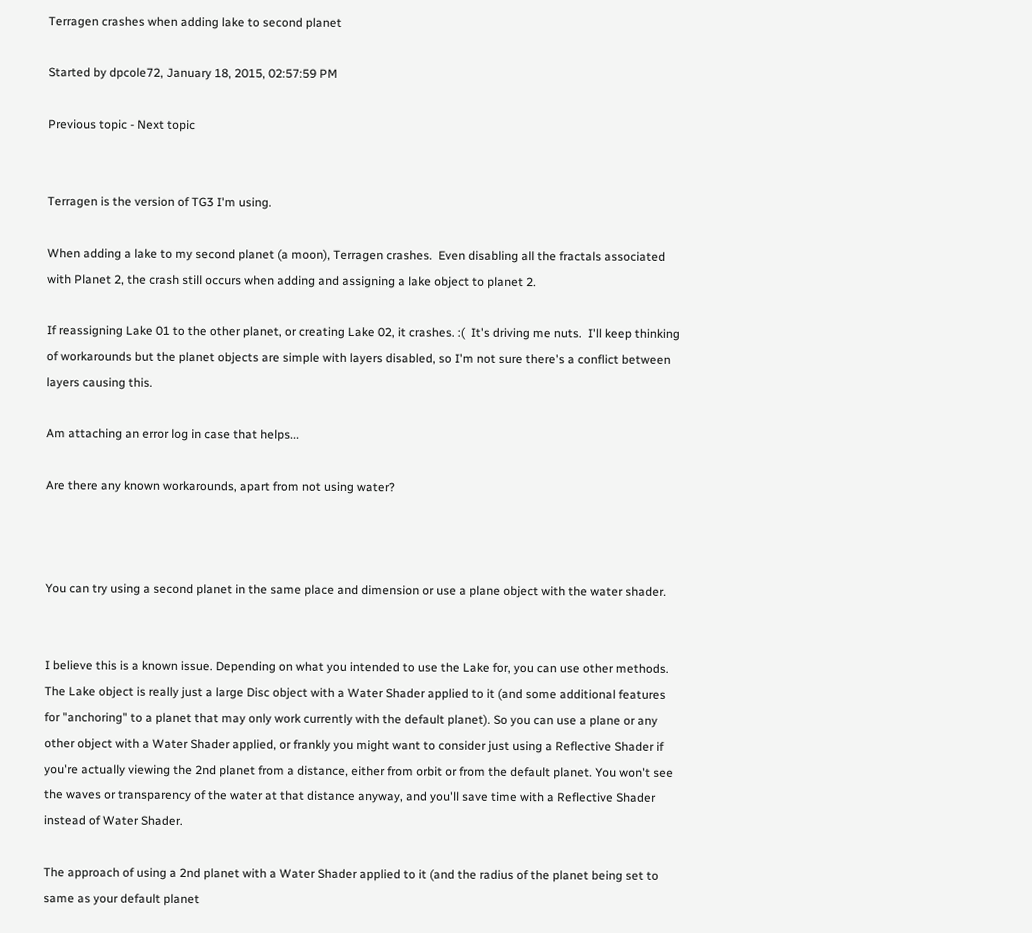Terragen crashes when adding lake to second planet

Started by dpcole72, January 18, 2015, 02:57:59 PM

Previous topic - Next topic


Terragen is the version of TG3 I'm using.

When adding a lake to my second planet (a moon), Terragen crashes.  Even disabling all the fractals associated with Planet 2, the crash still occurs when adding and assigning a lake object to planet 2.

If reassigning Lake 01 to the other planet, or creating Lake 02, it crashes. :(  It's driving me nuts.  I'll keep thinking of workarounds but the planet objects are simple with layers disabled, so I'm not sure there's a conflict between layers causing this.

Am attaching an error log in case that helps...

Are there any known workarounds, apart from not using water?



You can try using a second planet in the same place and dimension or use a plane object with the water shader.


I believe this is a known issue. Depending on what you intended to use the Lake for, you can use other methods. The Lake object is really just a large Disc object with a Water Shader applied to it (and some additional features for "anchoring" to a planet that may only work currently with the default planet). So you can use a plane or any other object with a Water Shader applied, or frankly you might want to consider just using a Reflective Shader if you're actually viewing the 2nd planet from a distance, either from orbit or from the default planet. You won't see the waves or transparency of the water at that distance anyway, and you'll save time with a Reflective Shader instead of Water Shader.

The approach of using a 2nd planet with a Water Shader applied to it (and the radius of the planet being set to same as your default planet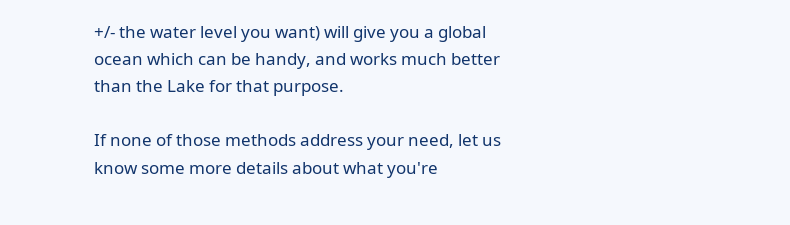+/- the water level you want) will give you a global ocean which can be handy, and works much better than the Lake for that purpose.

If none of those methods address your need, let us know some more details about what you're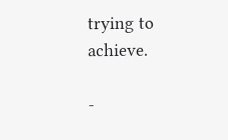trying to achieve.

-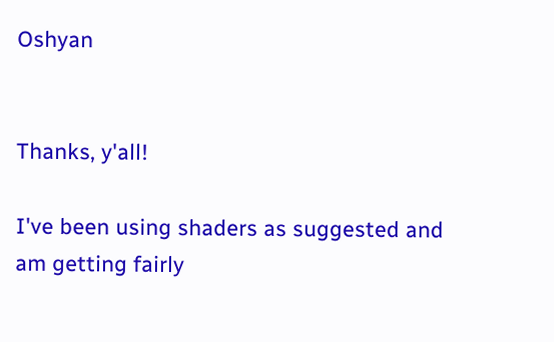Oshyan


Thanks, y'all!

I've been using shaders as suggested and am getting fairly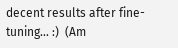decent results after fine-tuning... :)  (Am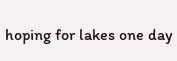hoping for lakes one day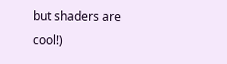but shaders are cool!)